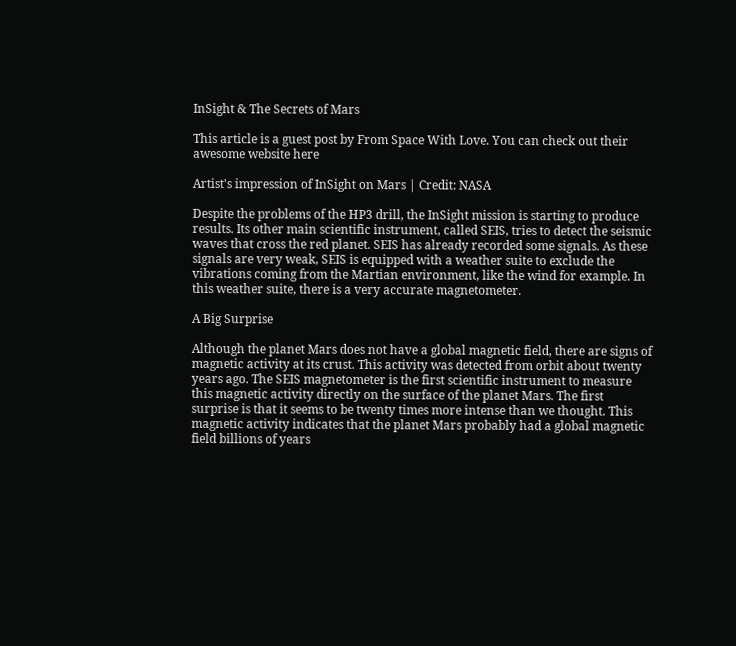InSight & The Secrets of Mars

This article is a guest post by From Space With Love. You can check out their awesome website here

Artist's impression of InSight on Mars | Credit: NASA

Despite the problems of the HP3 drill, the InSight mission is starting to produce results. Its other main scientific instrument, called SEIS, tries to detect the seismic waves that cross the red planet. SEIS has already recorded some signals. As these signals are very weak, SEIS is equipped with a weather suite to exclude the vibrations coming from the Martian environment, like the wind for example. In this weather suite, there is a very accurate magnetometer.

A Big Surprise

Although the planet Mars does not have a global magnetic field, there are signs of magnetic activity at its crust. This activity was detected from orbit about twenty years ago. The SEIS magnetometer is the first scientific instrument to measure this magnetic activity directly on the surface of the planet Mars. The first surprise is that it seems to be twenty times more intense than we thought. This magnetic activity indicates that the planet Mars probably had a global magnetic field billions of years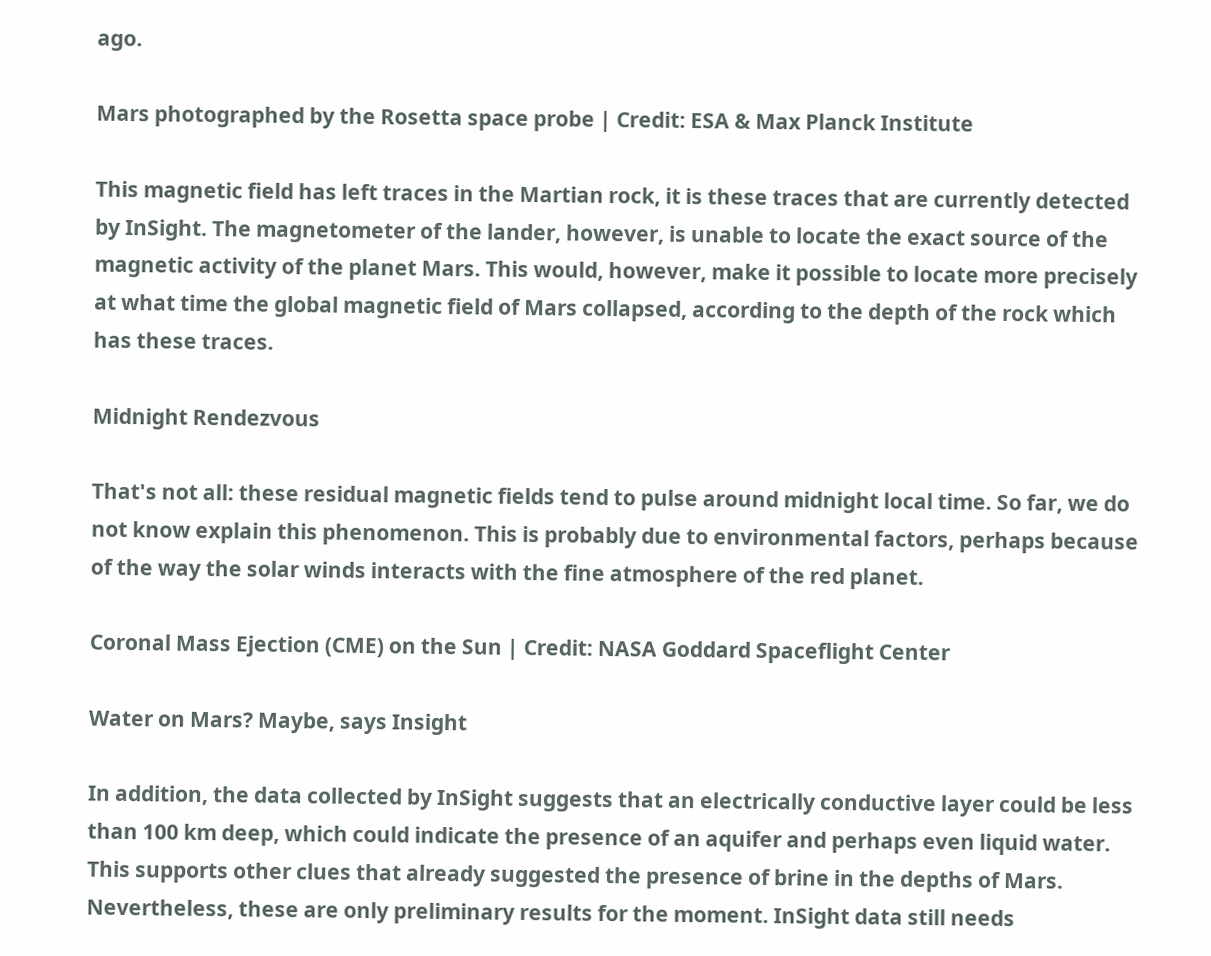ago.

Mars photographed by the Rosetta space probe | Credit: ESA & Max Planck Institute

This magnetic field has left traces in the Martian rock, it is these traces that are currently detected by InSight. The magnetometer of the lander, however, is unable to locate the exact source of the magnetic activity of the planet Mars. This would, however, make it possible to locate more precisely at what time the global magnetic field of Mars collapsed, according to the depth of the rock which has these traces.

Midnight Rendezvous

That's not all: these residual magnetic fields tend to pulse around midnight local time. So far, we do not know explain this phenomenon. This is probably due to environmental factors, perhaps because of the way the solar winds interacts with the fine atmosphere of the red planet.

Coronal Mass Ejection (CME) on the Sun | Credit: NASA Goddard Spaceflight Center

Water on Mars? Maybe, says Insight

In addition, the data collected by InSight suggests that an electrically conductive layer could be less than 100 km deep, which could indicate the presence of an aquifer and perhaps even liquid water. This supports other clues that already suggested the presence of brine in the depths of Mars. Nevertheless, these are only preliminary results for the moment. InSight data still needs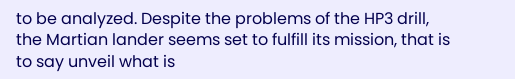to be analyzed. Despite the problems of the HP3 drill, the Martian lander seems set to fulfill its mission, that is to say unveil what is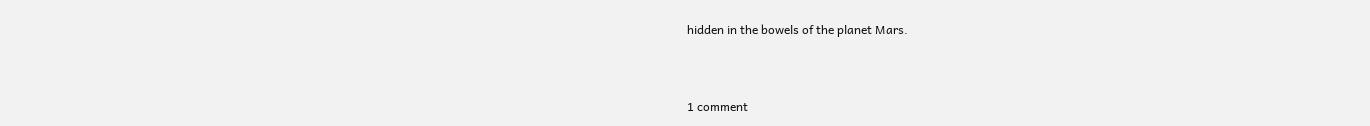hidden in the bowels of the planet Mars.


1 comment